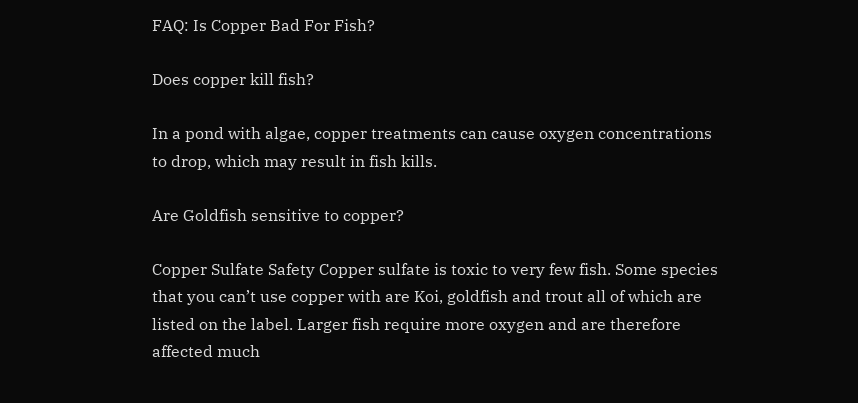FAQ: Is Copper Bad For Fish?

Does copper kill fish?

In a pond with algae, copper treatments can cause oxygen concentrations to drop, which may result in fish kills.

Are Goldfish sensitive to copper?

Copper Sulfate Safety Copper sulfate is toxic to very few fish. Some species that you can’t use copper with are Koi, goldfish and trout all of which are listed on the label. Larger fish require more oxygen and are therefore affected much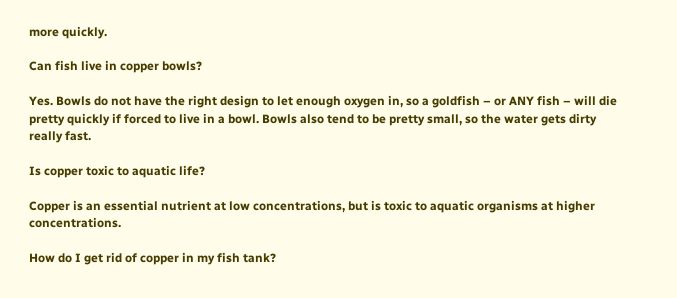more quickly.

Can fish live in copper bowls?

Yes. Bowls do not have the right design to let enough oxygen in, so a goldfish – or ANY fish – will die pretty quickly if forced to live in a bowl. Bowls also tend to be pretty small, so the water gets dirty really fast.

Is copper toxic to aquatic life?

Copper is an essential nutrient at low concentrations, but is toxic to aquatic organisms at higher concentrations.

How do I get rid of copper in my fish tank?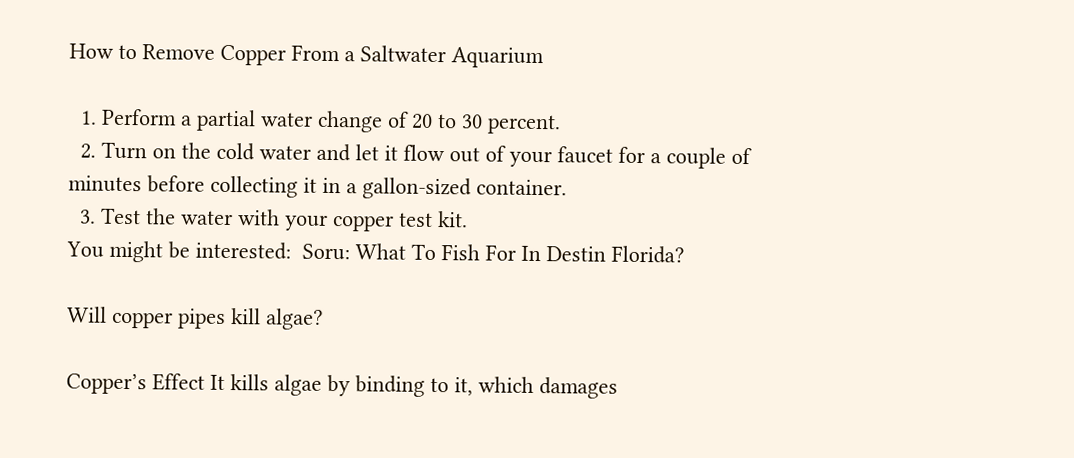How to Remove Copper From a Saltwater Aquarium

  1. Perform a partial water change of 20 to 30 percent.
  2. Turn on the cold water and let it flow out of your faucet for a couple of minutes before collecting it in a gallon-sized container.
  3. Test the water with your copper test kit.
You might be interested:  Soru: What To Fish For In Destin Florida?

Will copper pipes kill algae?

Copper’s Effect It kills algae by binding to it, which damages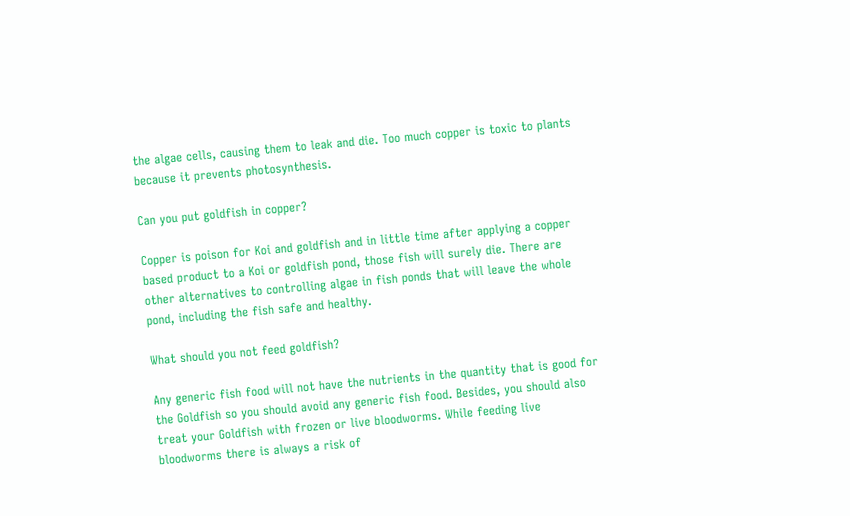the algae cells, causing them to leak and die. Too much copper is toxic to plants because it prevents photosynthesis.

Can you put goldfish in copper?

Copper is poison for Koi and goldfish and in little time after applying a copper based product to a Koi or goldfish pond, those fish will surely die. There are other alternatives to controlling algae in fish ponds that will leave the whole pond, including the fish safe and healthy.

What should you not feed goldfish?

Any generic fish food will not have the nutrients in the quantity that is good for the Goldfish so you should avoid any generic fish food. Besides, you should also treat your Goldfish with frozen or live bloodworms. While feeding live bloodworms there is always a risk of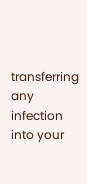transferring any infection into your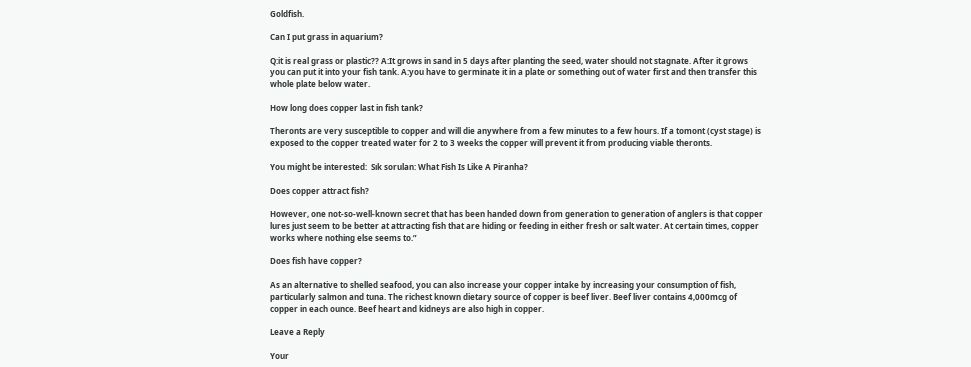Goldfish.

Can I put grass in aquarium?

Q:it is real grass or plastic?? A:It grows in sand in 5 days after planting the seed, water should not stagnate. After it grows you can put it into your fish tank. A:you have to germinate it in a plate or something out of water first and then transfer this whole plate below water.

How long does copper last in fish tank?

Theronts are very susceptible to copper and will die anywhere from a few minutes to a few hours. If a tomont (cyst stage) is exposed to the copper treated water for 2 to 3 weeks the copper will prevent it from producing viable theronts.

You might be interested:  Sık sorulan: What Fish Is Like A Piranha?

Does copper attract fish?

However, one not-so-well-known secret that has been handed down from generation to generation of anglers is that copper lures just seem to be better at attracting fish that are hiding or feeding in either fresh or salt water. At certain times, copper works where nothing else seems to.”

Does fish have copper?

As an alternative to shelled seafood, you can also increase your copper intake by increasing your consumption of fish, particularly salmon and tuna. The richest known dietary source of copper is beef liver. Beef liver contains 4,000mcg of copper in each ounce. Beef heart and kidneys are also high in copper.

Leave a Reply

Your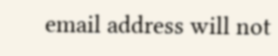email address will not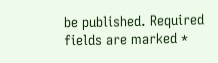be published. Required fields are marked *